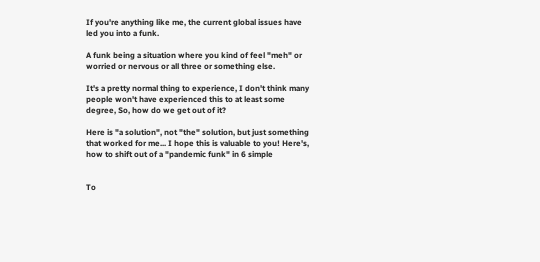If you're anything like me, the current global issues have led you into a funk.

A funk being a situation where you kind of feel "meh" or worried or nervous or all three or something else.

It's a pretty normal thing to experience, I don't think many people won't have experienced this to at least some degree, So, how do we get out of it?

Here is "a solution", not "the" solution, but just something that worked for me... I hope this is valuable to you! Here's, how to shift out of a "pandemic funk" in 6 simple


To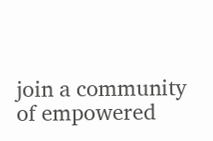join a community of empowered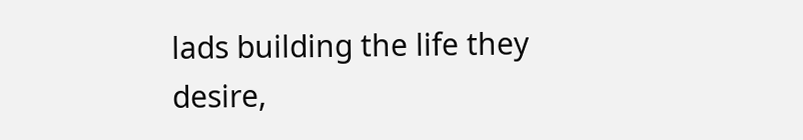lads building the life they desire,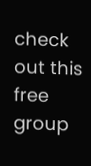check out this free group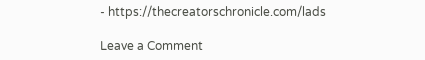- https://thecreatorschronicle.com/lads

Leave a Comment